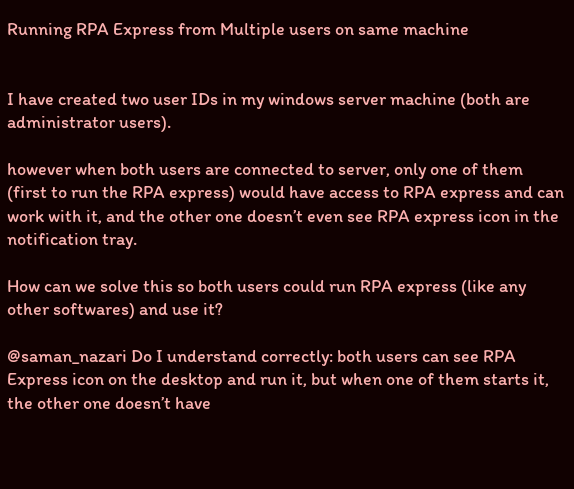Running RPA Express from Multiple users on same machine


I have created two user IDs in my windows server machine (both are administrator users).

however when both users are connected to server, only one of them (first to run the RPA express) would have access to RPA express and can work with it, and the other one doesn’t even see RPA express icon in the notification tray.

How can we solve this so both users could run RPA express (like any other softwares) and use it?

@saman_nazari Do I understand correctly: both users can see RPA Express icon on the desktop and run it, but when one of them starts it, the other one doesn’t have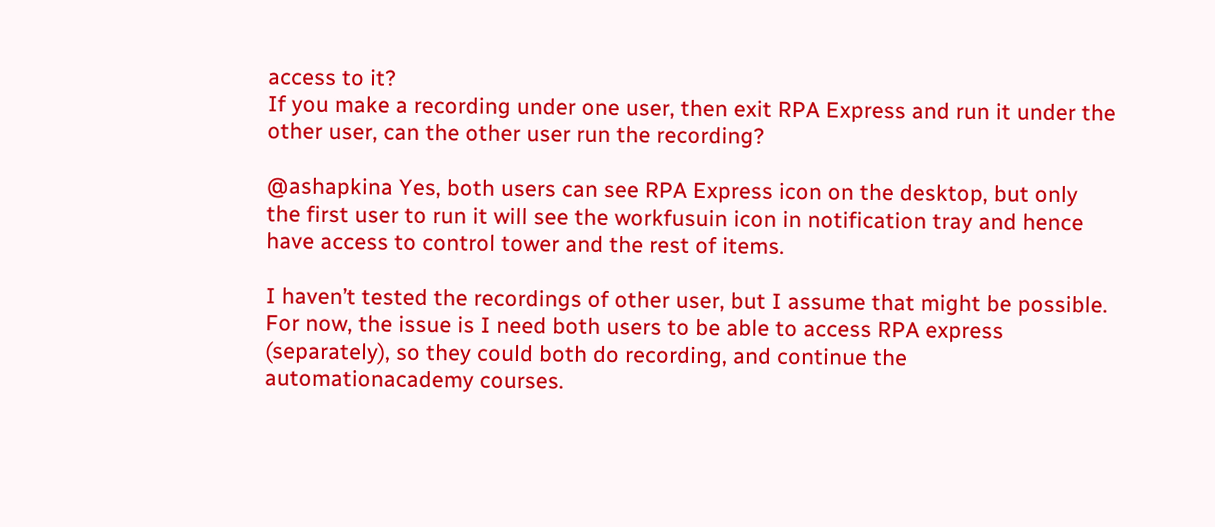access to it?
If you make a recording under one user, then exit RPA Express and run it under the other user, can the other user run the recording?

@ashapkina Yes, both users can see RPA Express icon on the desktop, but only the first user to run it will see the workfusuin icon in notification tray and hence have access to control tower and the rest of items.

I haven’t tested the recordings of other user, but I assume that might be possible. For now, the issue is I need both users to be able to access RPA express (separately), so they could both do recording, and continue the automationacademy courses.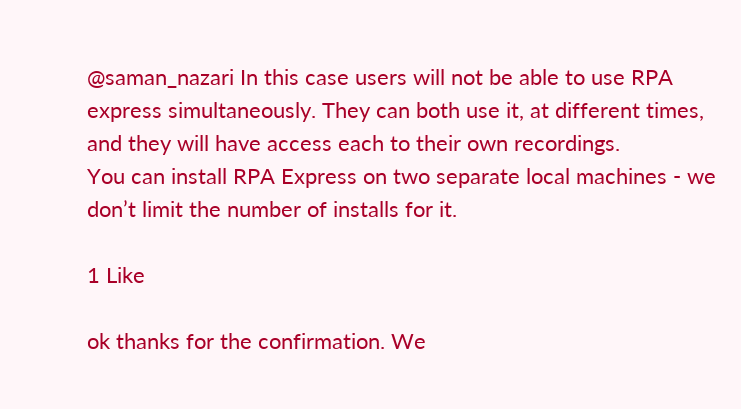@saman_nazari In this case users will not be able to use RPA express simultaneously. They can both use it, at different times, and they will have access each to their own recordings.
You can install RPA Express on two separate local machines - we don’t limit the number of installs for it.

1 Like

ok thanks for the confirmation. We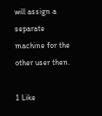will assign a separate machine for the other user then.

1 Like